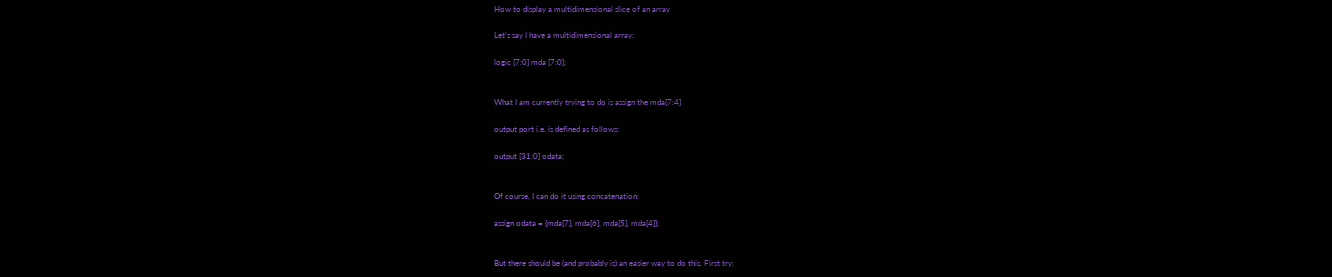How to display a multidimensional slice of an array

Let's say I have a multidimensional array:

logic [7:0] mda [7:0];


What I am currently trying to do is assign the mda[7:4]

output port i.e. is defined as follows:

output [31:0] odata;


Of course, I can do it using concatenation:

assign odata = {mda[7], mda[6], mda[5], mda[4]};


But there should be (and probably is) an easier way to do this. First try: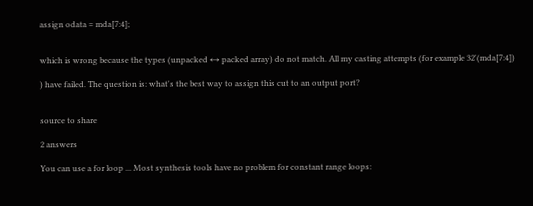assign odata = mda[7:4];


which is wrong because the types (unpacked ↔ packed array) do not match. All my casting attempts (for example 32'(mda[7:4])

) have failed. The question is: what's the best way to assign this cut to an output port?


source to share

2 answers

You can use a for loop ... Most synthesis tools have no problem for constant range loops: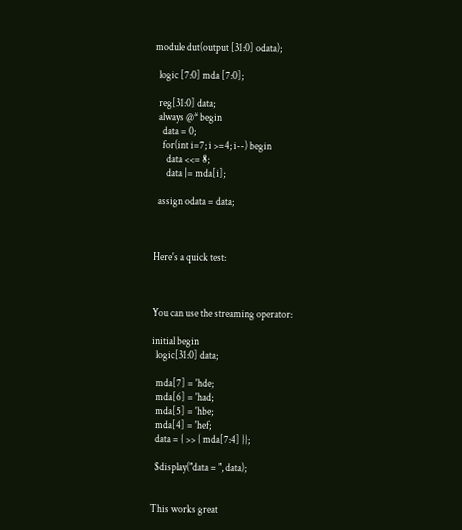module dut(output [31:0] odata);

  logic [7:0] mda [7:0];

  reg[31:0] data;
  always @* begin
    data = 0;
    for(int i=7; i >=4; i--) begin
      data <<= 8;
      data |= mda[i];

  assign odata = data;



Here's a quick test:



You can use the streaming operator:

initial begin
  logic[31:0] data;

  mda[7] = 'hde;
  mda[6] = 'had;
  mda[5] = 'hbe;
  mda[4] = 'hef;
  data = { >> { mda[7:4] }};

  $display("data = ", data);


This works great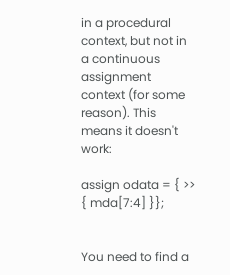in a procedural context, but not in a continuous assignment context (for some reason). This means it doesn't work:

assign odata = { >> { mda[7:4] }};


You need to find a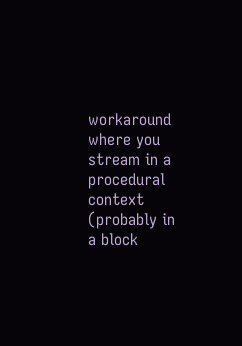workaround where you stream in a procedural context (probably in a block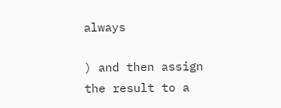always

) and then assign the result to a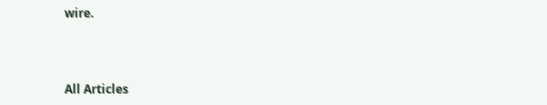wire.



All Articles